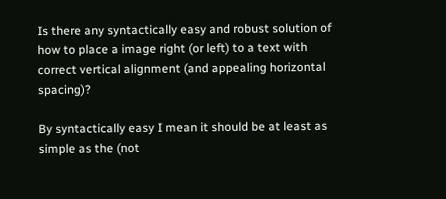Is there any syntactically easy and robust solution of how to place a image right (or left) to a text with correct vertical alignment (and appealing horizontal spacing)?

By syntactically easy I mean it should be at least as simple as the (not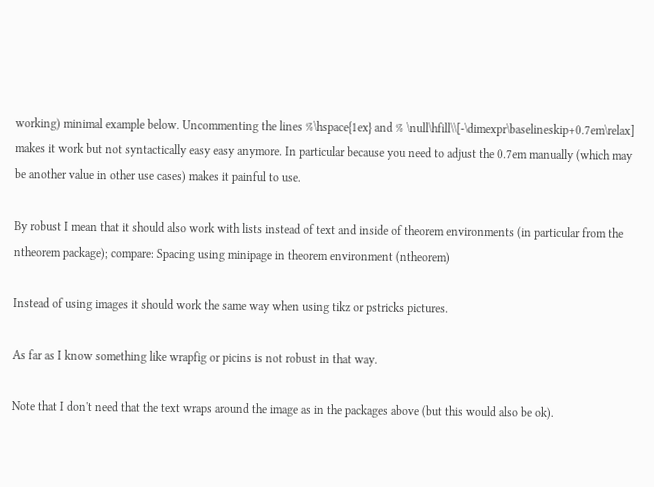working) minimal example below. Uncommenting the lines %\hspace{1ex} and % \null\hfill\\[-\dimexpr\baselineskip+0.7em\relax] makes it work but not syntactically easy easy anymore. In particular because you need to adjust the 0.7em manually (which may be another value in other use cases) makes it painful to use.

By robust I mean that it should also work with lists instead of text and inside of theorem environments (in particular from the ntheorem package); compare: Spacing using minipage in theorem environment (ntheorem)

Instead of using images it should work the same way when using tikz or pstricks pictures.

As far as I know something like wrapfig or picins is not robust in that way.

Note that I don't need that the text wraps around the image as in the packages above (but this would also be ok).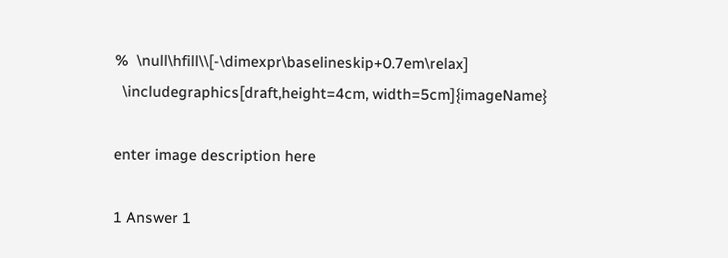%  \null\hfill\\[-\dimexpr\baselineskip+0.7em\relax]
  \includegraphics[draft,height=4cm, width=5cm]{imageName}

enter image description here

1 Answer 1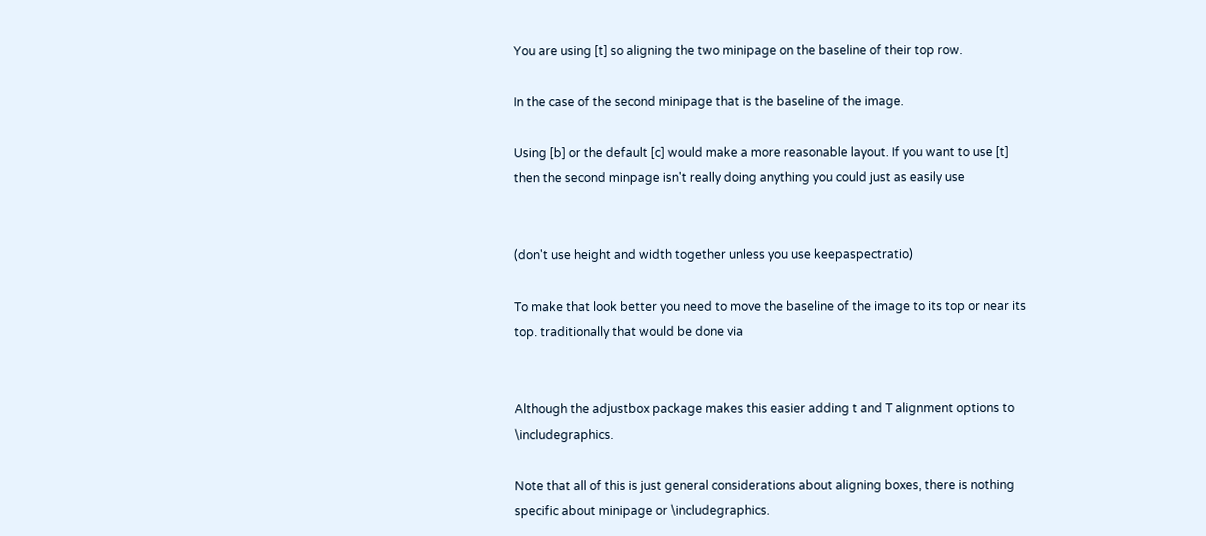You are using [t] so aligning the two minipage on the baseline of their top row.

In the case of the second minipage that is the baseline of the image.

Using [b] or the default [c] would make a more reasonable layout. If you want to use [t] then the second minpage isn't really doing anything you could just as easily use


(don't use height and width together unless you use keepaspectratio)

To make that look better you need to move the baseline of the image to its top or near its top. traditionally that would be done via


Although the adjustbox package makes this easier adding t and T alignment options to \includegraphics.

Note that all of this is just general considerations about aligning boxes, there is nothing specific about minipage or \includegraphics.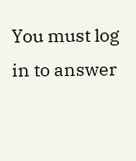You must log in to answer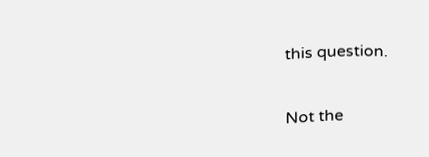this question.

Not the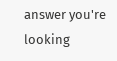answer you're looking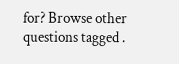for? Browse other questions tagged .